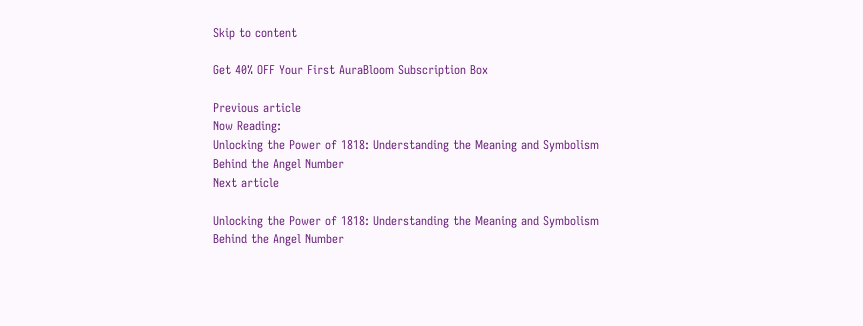Skip to content

Get 40% OFF Your First AuraBloom Subscription Box

Previous article
Now Reading:
Unlocking the Power of 1818: Understanding the Meaning and Symbolism Behind the Angel Number
Next article

Unlocking the Power of 1818: Understanding the Meaning and Symbolism Behind the Angel Number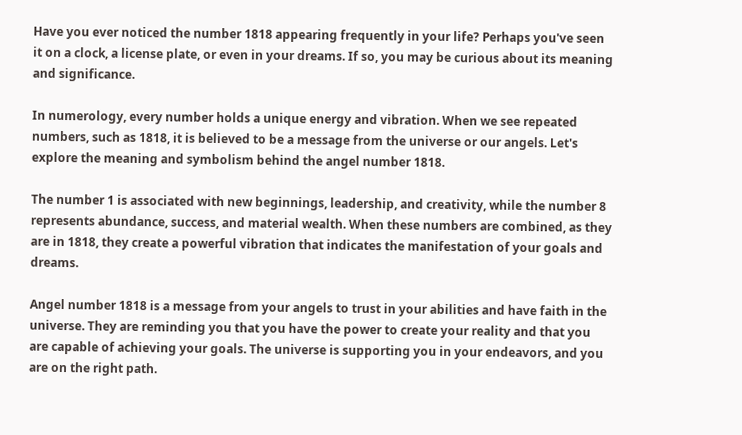Have you ever noticed the number 1818 appearing frequently in your life? Perhaps you've seen it on a clock, a license plate, or even in your dreams. If so, you may be curious about its meaning and significance.

In numerology, every number holds a unique energy and vibration. When we see repeated numbers, such as 1818, it is believed to be a message from the universe or our angels. Let's explore the meaning and symbolism behind the angel number 1818.

The number 1 is associated with new beginnings, leadership, and creativity, while the number 8 represents abundance, success, and material wealth. When these numbers are combined, as they are in 1818, they create a powerful vibration that indicates the manifestation of your goals and dreams.

Angel number 1818 is a message from your angels to trust in your abilities and have faith in the universe. They are reminding you that you have the power to create your reality and that you are capable of achieving your goals. The universe is supporting you in your endeavors, and you are on the right path.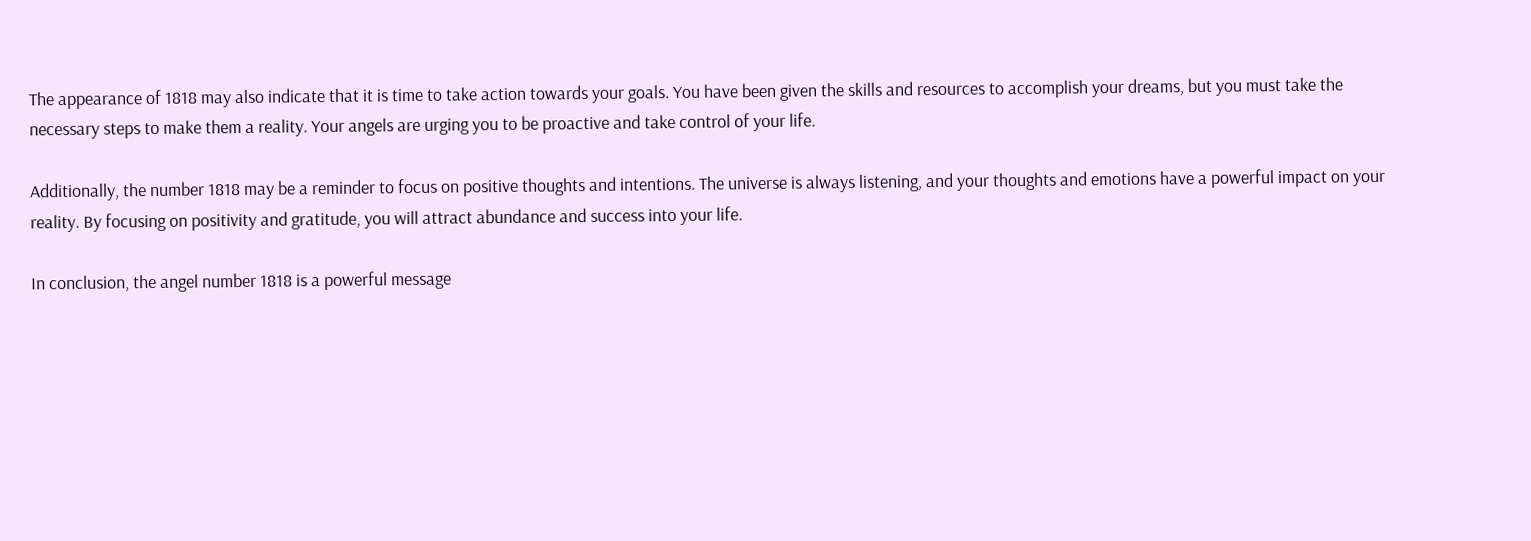The appearance of 1818 may also indicate that it is time to take action towards your goals. You have been given the skills and resources to accomplish your dreams, but you must take the necessary steps to make them a reality. Your angels are urging you to be proactive and take control of your life.

Additionally, the number 1818 may be a reminder to focus on positive thoughts and intentions. The universe is always listening, and your thoughts and emotions have a powerful impact on your reality. By focusing on positivity and gratitude, you will attract abundance and success into your life.

In conclusion, the angel number 1818 is a powerful message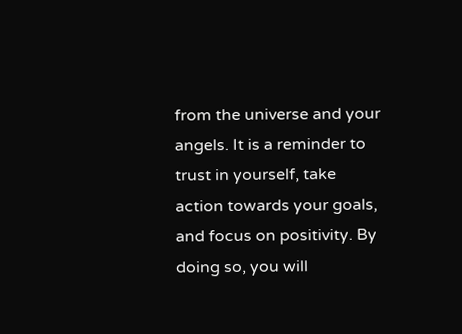from the universe and your angels. It is a reminder to trust in yourself, take action towards your goals, and focus on positivity. By doing so, you will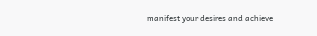manifest your desires and achieve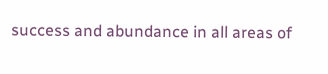success and abundance in all areas of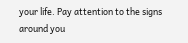your life. Pay attention to the signs around you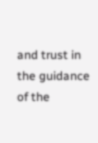and trust in the guidance of the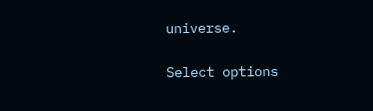universe.

Select options